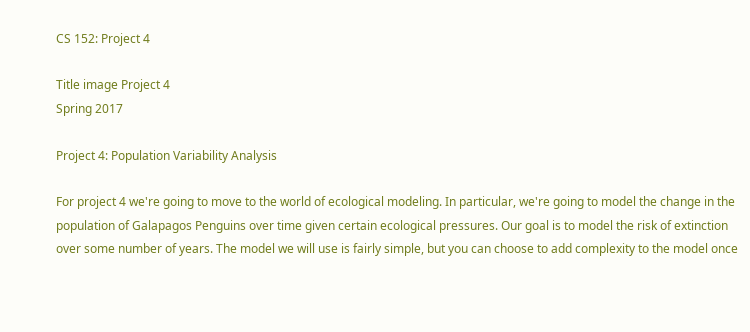CS 152: Project 4

Title image Project 4
Spring 2017

Project 4: Population Variability Analysis

For project 4 we're going to move to the world of ecological modeling. In particular, we're going to model the change in the population of Galapagos Penguins over time given certain ecological pressures. Our goal is to model the risk of extinction over some number of years. The model we will use is fairly simple, but you can choose to add complexity to the model once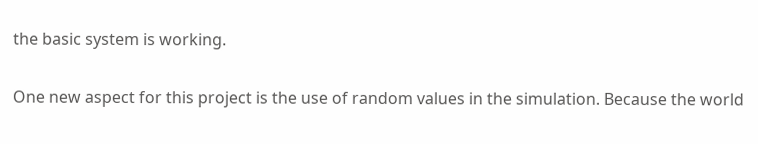the basic system is working.

One new aspect for this project is the use of random values in the simulation. Because the world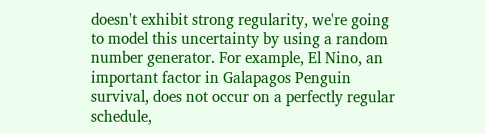doesn't exhibit strong regularity, we're going to model this uncertainty by using a random number generator. For example, El Nino, an important factor in Galapagos Penguin survival, does not occur on a perfectly regular schedule,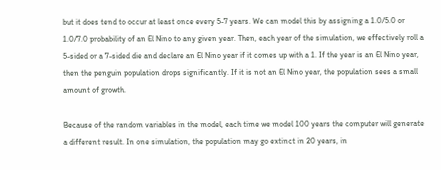but it does tend to occur at least once every 5-7 years. We can model this by assigning a 1.0/5.0 or 1.0/7.0 probability of an El Nino to any given year. Then, each year of the simulation, we effectively roll a 5-sided or a 7-sided die and declare an El Nino year if it comes up with a 1. If the year is an El Nino year, then the penguin population drops significantly. If it is not an El Nino year, the population sees a small amount of growth.

Because of the random variables in the model, each time we model 100 years the computer will generate a different result. In one simulation, the population may go extinct in 20 years, in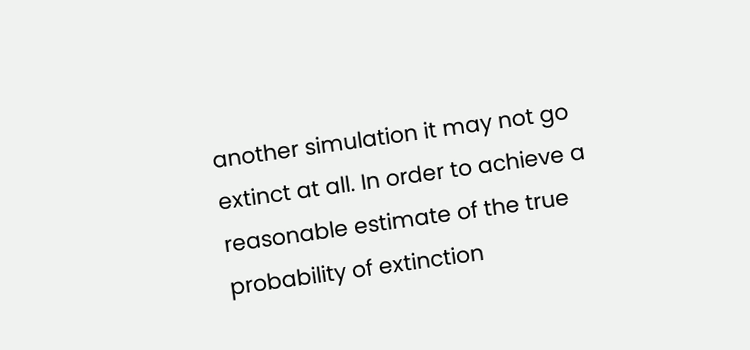another simulation it may not go extinct at all. In order to achieve a reasonable estimate of the true probability of extinction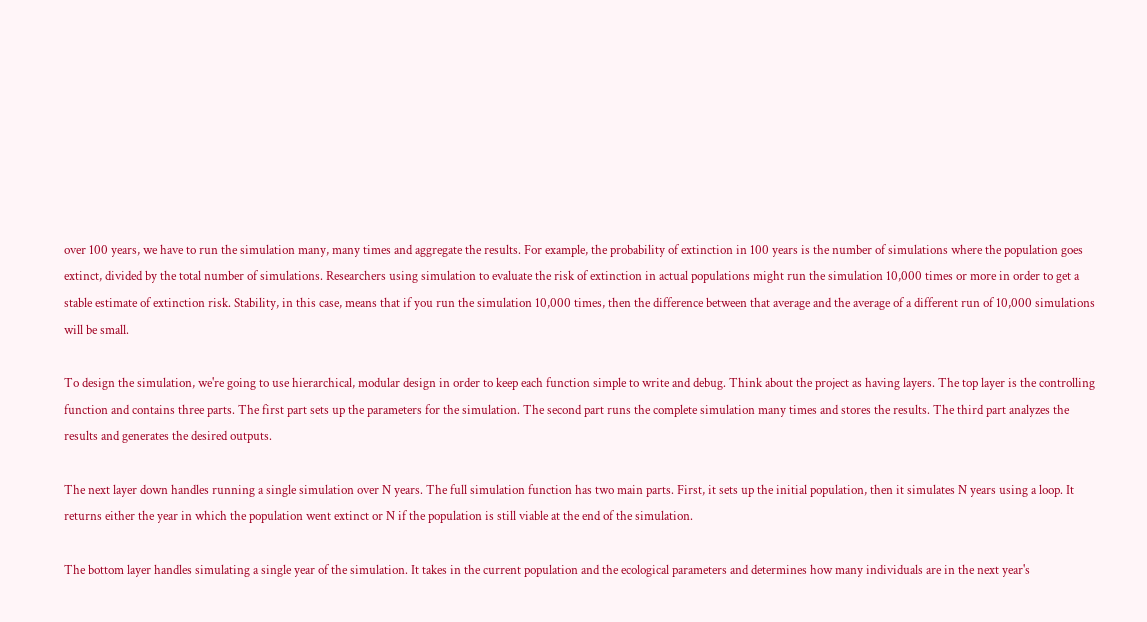over 100 years, we have to run the simulation many, many times and aggregate the results. For example, the probability of extinction in 100 years is the number of simulations where the population goes extinct, divided by the total number of simulations. Researchers using simulation to evaluate the risk of extinction in actual populations might run the simulation 10,000 times or more in order to get a stable estimate of extinction risk. Stability, in this case, means that if you run the simulation 10,000 times, then the difference between that average and the average of a different run of 10,000 simulations will be small.

To design the simulation, we're going to use hierarchical, modular design in order to keep each function simple to write and debug. Think about the project as having layers. The top layer is the controlling function and contains three parts. The first part sets up the parameters for the simulation. The second part runs the complete simulation many times and stores the results. The third part analyzes the results and generates the desired outputs.

The next layer down handles running a single simulation over N years. The full simulation function has two main parts. First, it sets up the initial population, then it simulates N years using a loop. It returns either the year in which the population went extinct or N if the population is still viable at the end of the simulation.

The bottom layer handles simulating a single year of the simulation. It takes in the current population and the ecological parameters and determines how many individuals are in the next year's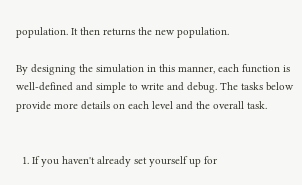population. It then returns the new population.

By designing the simulation in this manner, each function is well-defined and simple to write and debug. The tasks below provide more details on each level and the overall task.


  1. If you haven't already set yourself up for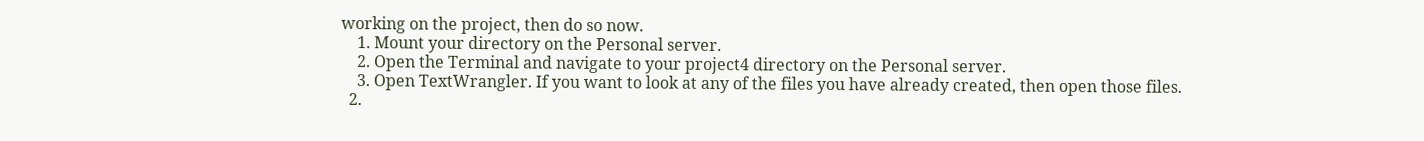working on the project, then do so now.
    1. Mount your directory on the Personal server.
    2. Open the Terminal and navigate to your project4 directory on the Personal server.
    3. Open TextWrangler. If you want to look at any of the files you have already created, then open those files.
  2.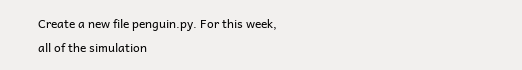Create a new file penguin.py. For this week, all of the simulation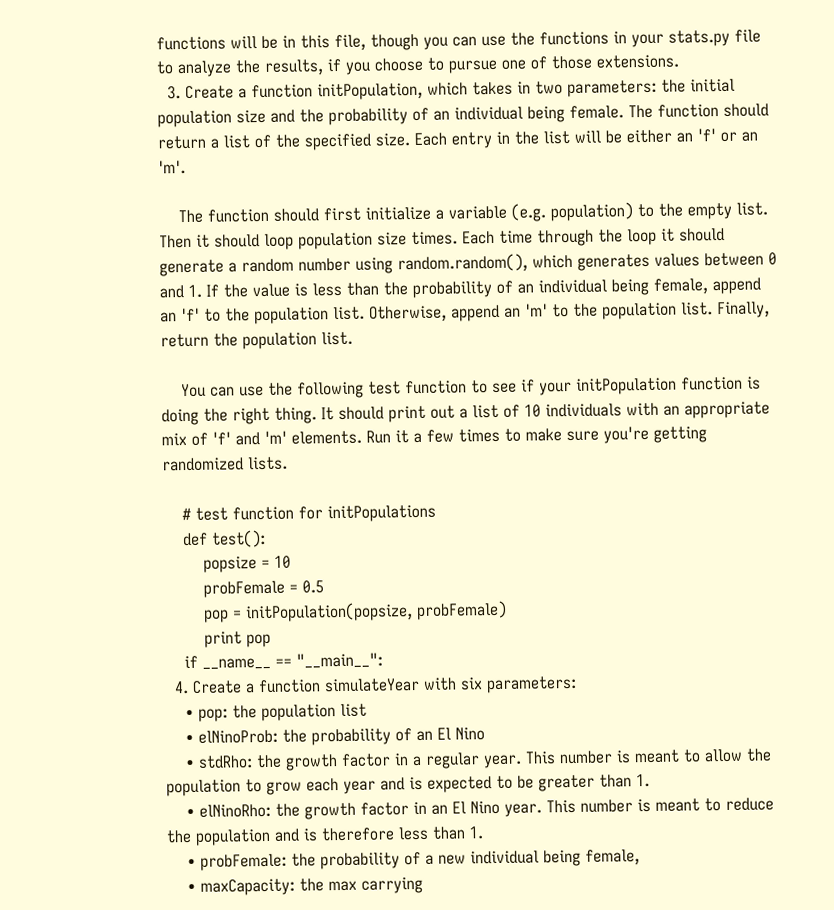functions will be in this file, though you can use the functions in your stats.py file to analyze the results, if you choose to pursue one of those extensions.
  3. Create a function initPopulation, which takes in two parameters: the initial population size and the probability of an individual being female. The function should return a list of the specified size. Each entry in the list will be either an 'f' or an 'm'.

    The function should first initialize a variable (e.g. population) to the empty list. Then it should loop population size times. Each time through the loop it should generate a random number using random.random(), which generates values between 0 and 1. If the value is less than the probability of an individual being female, append an 'f' to the population list. Otherwise, append an 'm' to the population list. Finally, return the population list.

    You can use the following test function to see if your initPopulation function is doing the right thing. It should print out a list of 10 individuals with an appropriate mix of 'f' and 'm' elements. Run it a few times to make sure you're getting randomized lists.

    # test function for initPopulations
    def test():
        popsize = 10
        probFemale = 0.5
        pop = initPopulation(popsize, probFemale)
        print pop
    if __name__ == "__main__":
  4. Create a function simulateYear with six parameters:
    • pop: the population list
    • elNinoProb: the probability of an El Nino
    • stdRho: the growth factor in a regular year. This number is meant to allow the population to grow each year and is expected to be greater than 1.
    • elNinoRho: the growth factor in an El Nino year. This number is meant to reduce the population and is therefore less than 1.
    • probFemale: the probability of a new individual being female,
    • maxCapacity: the max carrying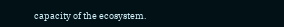capacity of the ecosystem.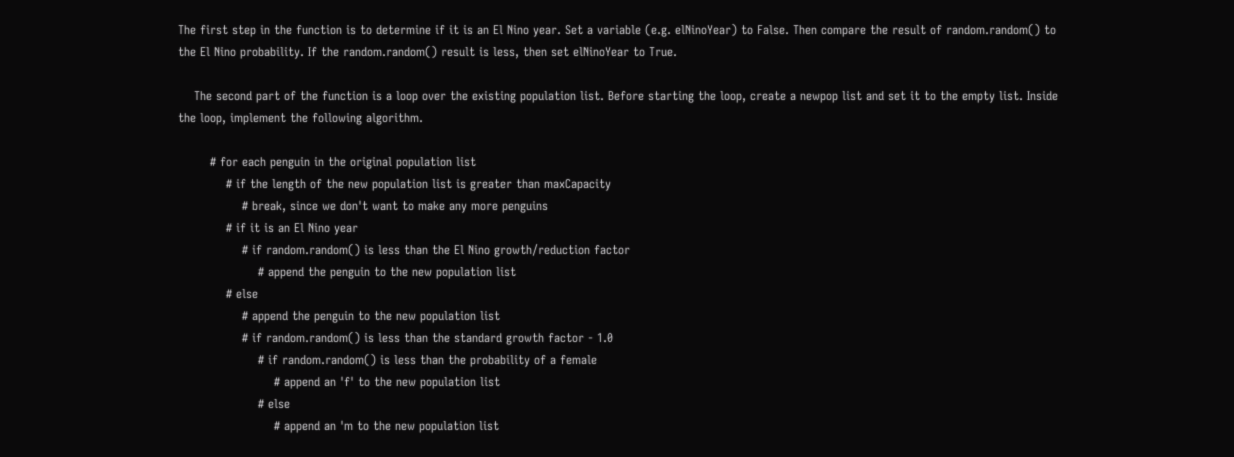The first step in the function is to determine if it is an El Nino year. Set a variable (e.g. elNinoYear) to False. Then compare the result of random.random() to the El Nino probability. If the random.random() result is less, then set elNinoYear to True.

    The second part of the function is a loop over the existing population list. Before starting the loop, create a newpop list and set it to the empty list. Inside the loop, implement the following algorithm.

        # for each penguin in the original population list
            # if the length of the new population list is greater than maxCapacity
                # break, since we don't want to make any more penguins
            # if it is an El Nino year
                # if random.random() is less than the El Nino growth/reduction factor
                    # append the penguin to the new population list
            # else
                # append the penguin to the new population list
                # if random.random() is less than the standard growth factor - 1.0
                    # if random.random() is less than the probability of a female
                        # append an 'f' to the new population list
                    # else
                        # append an 'm to the new population list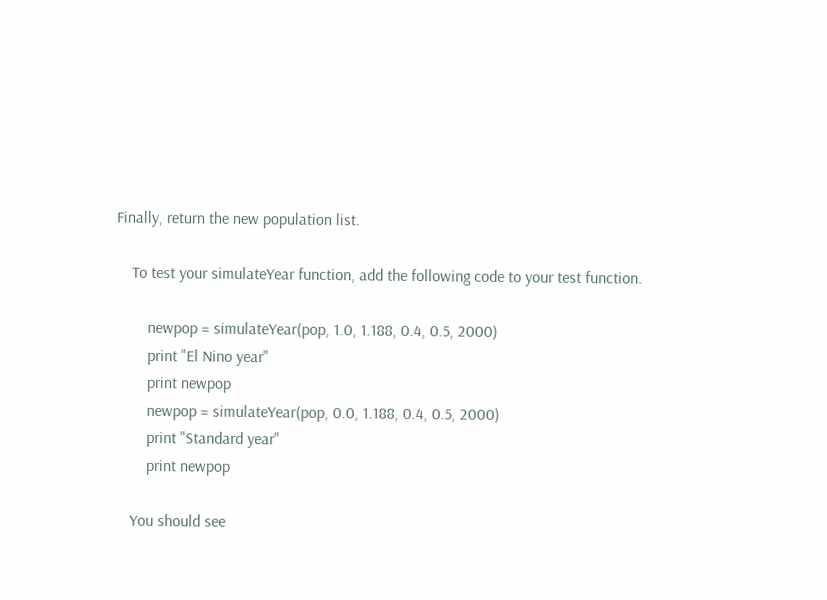Finally, return the new population list.

    To test your simulateYear function, add the following code to your test function.

        newpop = simulateYear(pop, 1.0, 1.188, 0.4, 0.5, 2000)
        print "El Nino year"
        print newpop
        newpop = simulateYear(pop, 0.0, 1.188, 0.4, 0.5, 2000)
        print "Standard year"
        print newpop

    You should see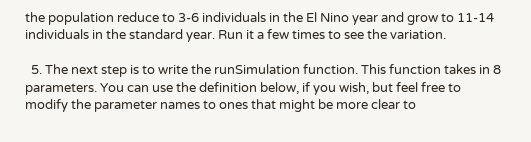the population reduce to 3-6 individuals in the El Nino year and grow to 11-14 individuals in the standard year. Run it a few times to see the variation.

  5. The next step is to write the runSimulation function. This function takes in 8 parameters. You can use the definition below, if you wish, but feel free to modify the parameter names to ones that might be more clear to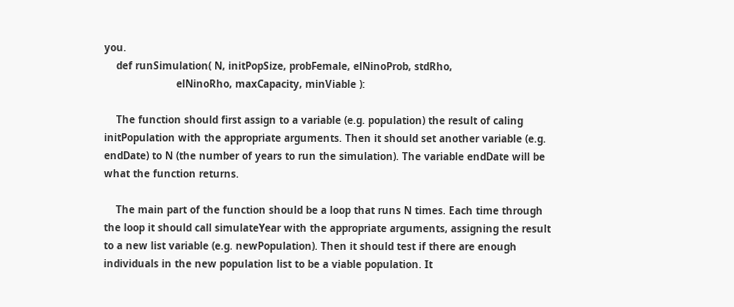you.
    def runSimulation( N, initPopSize, probFemale, elNinoProb, stdRho,
                        elNinoRho, maxCapacity, minViable ):

    The function should first assign to a variable (e.g. population) the result of caling initPopulation with the appropriate arguments. Then it should set another variable (e.g. endDate) to N (the number of years to run the simulation). The variable endDate will be what the function returns.

    The main part of the function should be a loop that runs N times. Each time through the loop it should call simulateYear with the appropriate arguments, assigning the result to a new list variable (e.g. newPopulation). Then it should test if there are enough individuals in the new population list to be a viable population. It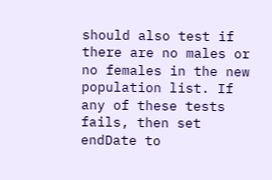should also test if there are no males or no females in the new population list. If any of these tests fails, then set endDate to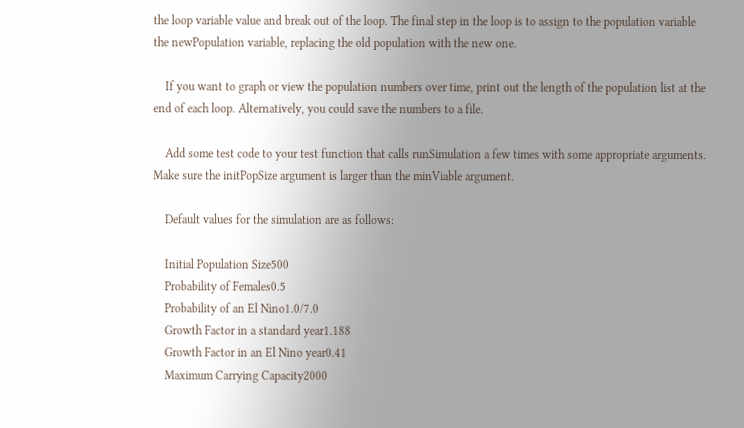the loop variable value and break out of the loop. The final step in the loop is to assign to the population variable the newPopulation variable, replacing the old population with the new one.

    If you want to graph or view the population numbers over time, print out the length of the population list at the end of each loop. Alternatively, you could save the numbers to a file.

    Add some test code to your test function that calls runSimulation a few times with some appropriate arguments. Make sure the initPopSize argument is larger than the minViable argument.

    Default values for the simulation are as follows:

    Initial Population Size500
    Probability of Females0.5
    Probability of an El Nino1.0/7.0
    Growth Factor in a standard year1.188
    Growth Factor in an El Nino year0.41
    Maximum Carrying Capacity2000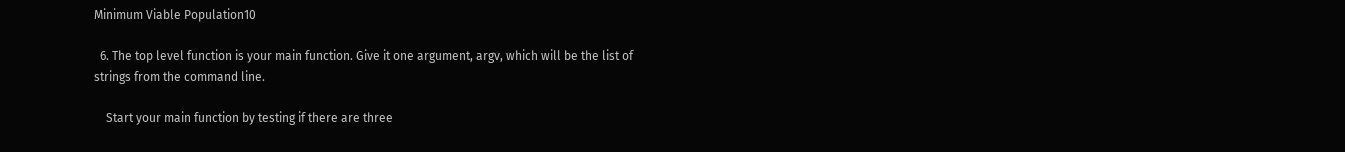Minimum Viable Population10

  6. The top level function is your main function. Give it one argument, argv, which will be the list of strings from the command line.

    Start your main function by testing if there are three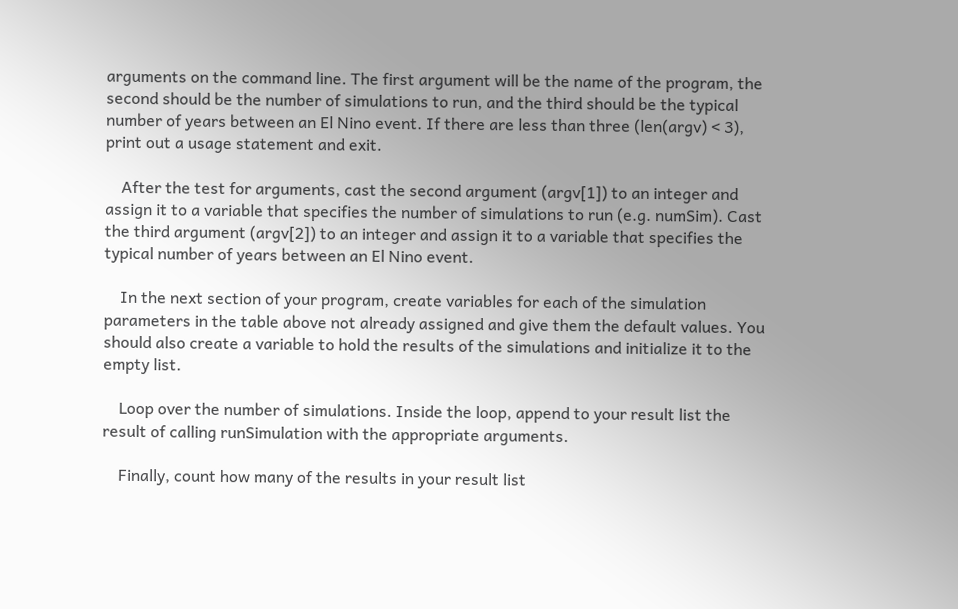arguments on the command line. The first argument will be the name of the program, the second should be the number of simulations to run, and the third should be the typical number of years between an El Nino event. If there are less than three (len(argv) < 3), print out a usage statement and exit.

    After the test for arguments, cast the second argument (argv[1]) to an integer and assign it to a variable that specifies the number of simulations to run (e.g. numSim). Cast the third argument (argv[2]) to an integer and assign it to a variable that specifies the typical number of years between an El Nino event.

    In the next section of your program, create variables for each of the simulation parameters in the table above not already assigned and give them the default values. You should also create a variable to hold the results of the simulations and initialize it to the empty list.

    Loop over the number of simulations. Inside the loop, append to your result list the result of calling runSimulation with the appropriate arguments.

    Finally, count how many of the results in your result list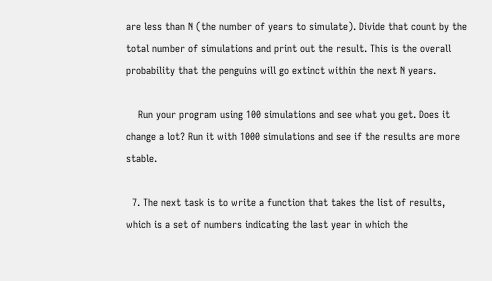are less than N (the number of years to simulate). Divide that count by the total number of simulations and print out the result. This is the overall probability that the penguins will go extinct within the next N years.

    Run your program using 100 simulations and see what you get. Does it change a lot? Run it with 1000 simulations and see if the results are more stable.

  7. The next task is to write a function that takes the list of results, which is a set of numbers indicating the last year in which the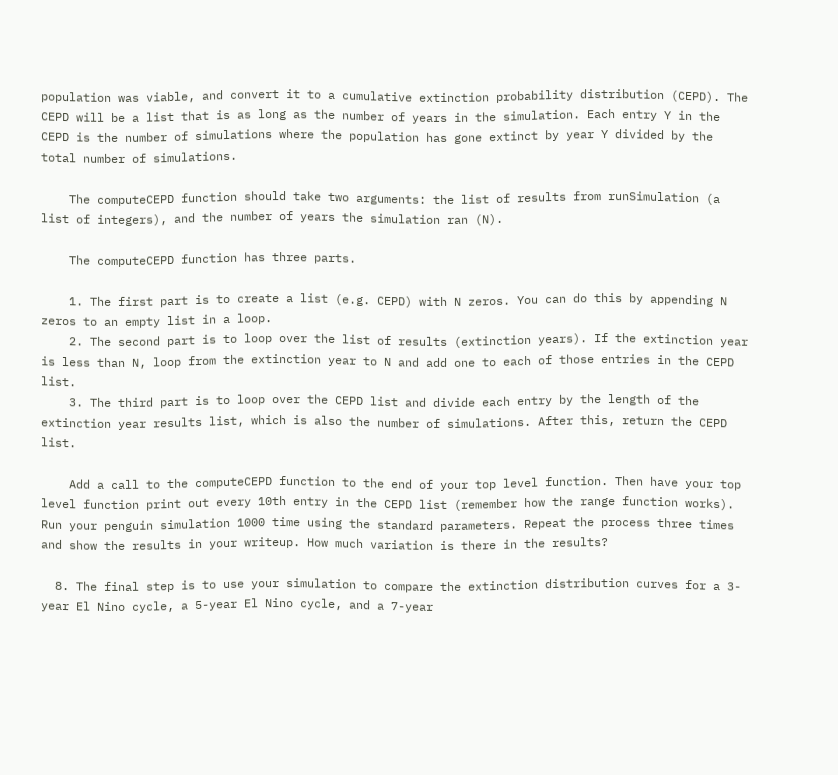population was viable, and convert it to a cumulative extinction probability distribution (CEPD). The CEPD will be a list that is as long as the number of years in the simulation. Each entry Y in the CEPD is the number of simulations where the population has gone extinct by year Y divided by the total number of simulations.

    The computeCEPD function should take two arguments: the list of results from runSimulation (a list of integers), and the number of years the simulation ran (N).

    The computeCEPD function has three parts.

    1. The first part is to create a list (e.g. CEPD) with N zeros. You can do this by appending N zeros to an empty list in a loop.
    2. The second part is to loop over the list of results (extinction years). If the extinction year is less than N, loop from the extinction year to N and add one to each of those entries in the CEPD list.
    3. The third part is to loop over the CEPD list and divide each entry by the length of the extinction year results list, which is also the number of simulations. After this, return the CEPD list.

    Add a call to the computeCEPD function to the end of your top level function. Then have your top level function print out every 10th entry in the CEPD list (remember how the range function works). Run your penguin simulation 1000 time using the standard parameters. Repeat the process three times and show the results in your writeup. How much variation is there in the results?

  8. The final step is to use your simulation to compare the extinction distribution curves for a 3-year El Nino cycle, a 5-year El Nino cycle, and a 7-year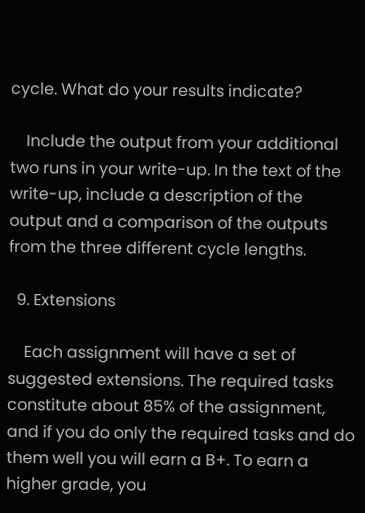cycle. What do your results indicate?

    Include the output from your additional two runs in your write-up. In the text of the write-up, include a description of the output and a comparison of the outputs from the three different cycle lengths.

  9. Extensions

    Each assignment will have a set of suggested extensions. The required tasks constitute about 85% of the assignment, and if you do only the required tasks and do them well you will earn a B+. To earn a higher grade, you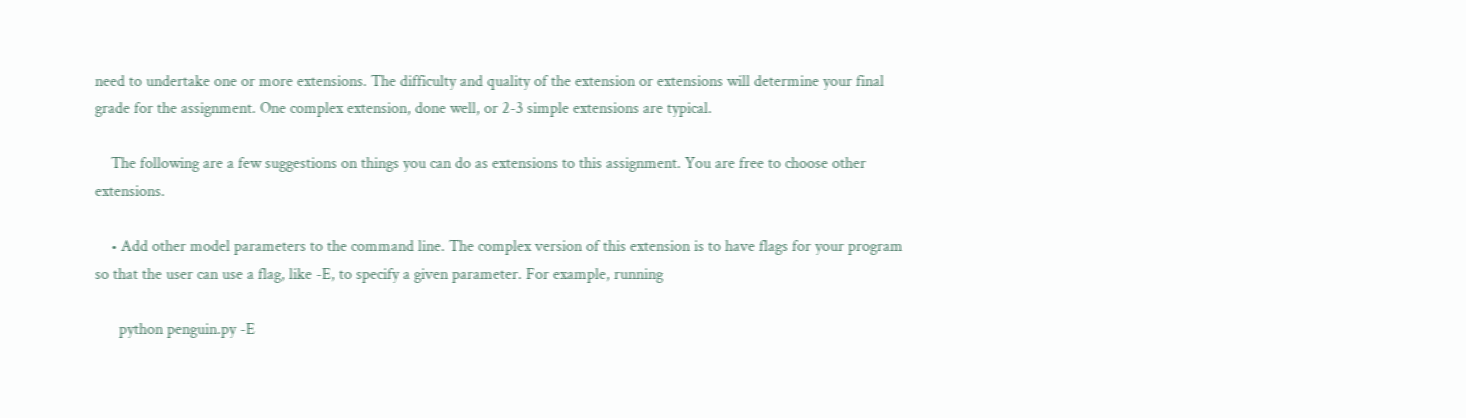need to undertake one or more extensions. The difficulty and quality of the extension or extensions will determine your final grade for the assignment. One complex extension, done well, or 2-3 simple extensions are typical.

    The following are a few suggestions on things you can do as extensions to this assignment. You are free to choose other extensions.

    • Add other model parameters to the command line. The complex version of this extension is to have flags for your program so that the user can use a flag, like -E, to specify a given parameter. For example, running

      python penguin.py -E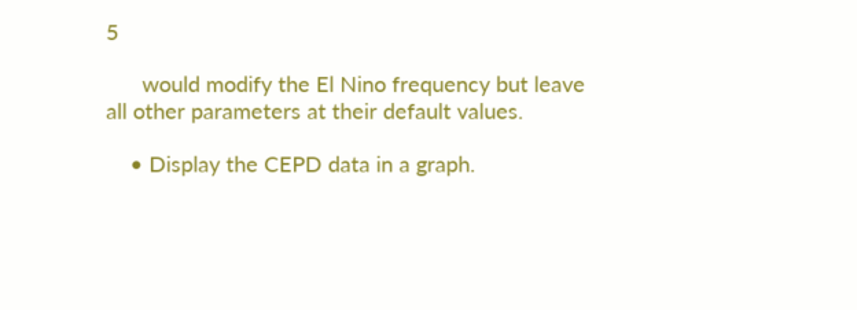5

      would modify the El Nino frequency but leave all other parameters at their default values.

    • Display the CEPD data in a graph.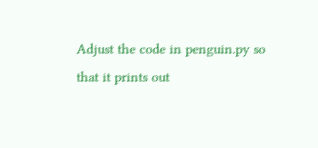Adjust the code in penguin.py so that it prints out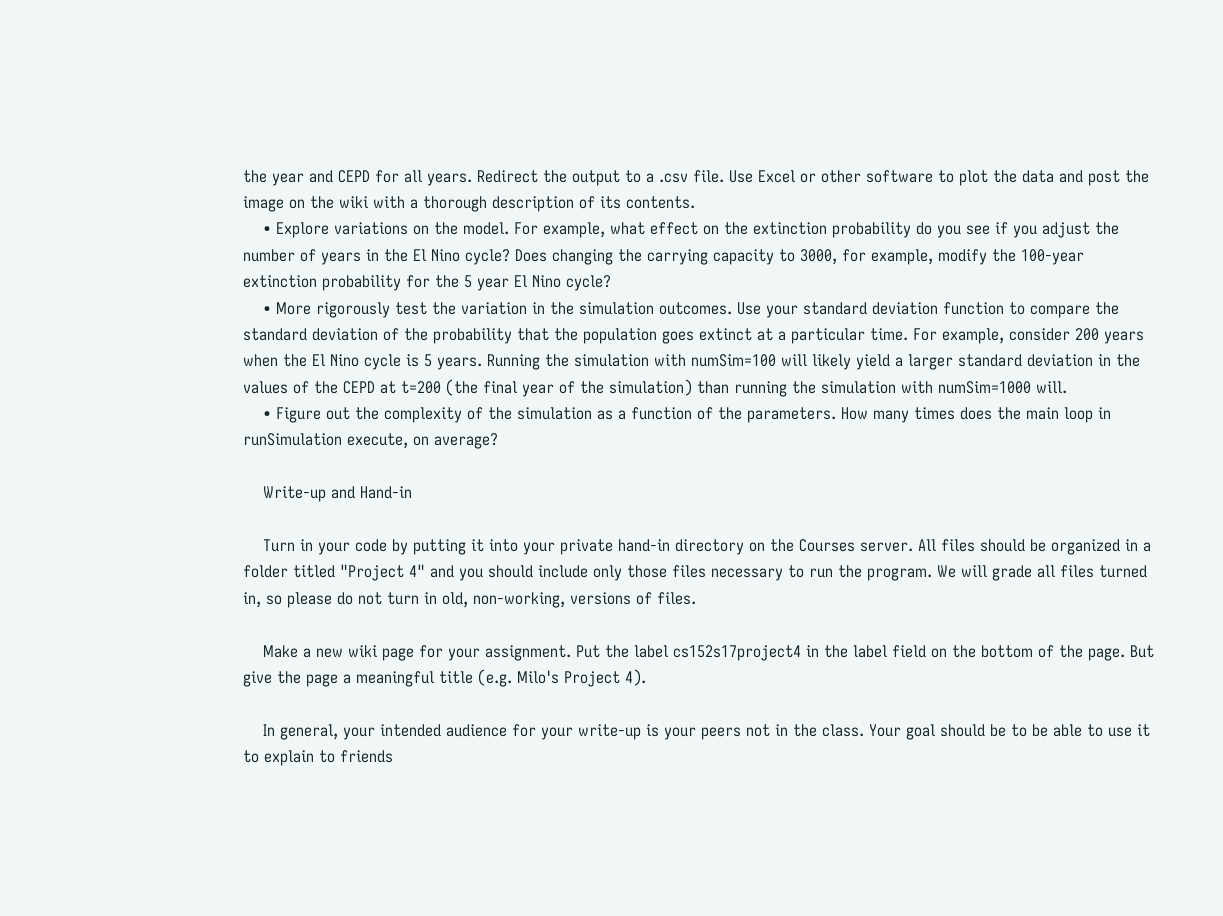the year and CEPD for all years. Redirect the output to a .csv file. Use Excel or other software to plot the data and post the image on the wiki with a thorough description of its contents.
    • Explore variations on the model. For example, what effect on the extinction probability do you see if you adjust the number of years in the El Nino cycle? Does changing the carrying capacity to 3000, for example, modify the 100-year extinction probability for the 5 year El Nino cycle?
    • More rigorously test the variation in the simulation outcomes. Use your standard deviation function to compare the standard deviation of the probability that the population goes extinct at a particular time. For example, consider 200 years when the El Nino cycle is 5 years. Running the simulation with numSim=100 will likely yield a larger standard deviation in the values of the CEPD at t=200 (the final year of the simulation) than running the simulation with numSim=1000 will.
    • Figure out the complexity of the simulation as a function of the parameters. How many times does the main loop in runSimulation execute, on average?

    Write-up and Hand-in

    Turn in your code by putting it into your private hand-in directory on the Courses server. All files should be organized in a folder titled "Project 4" and you should include only those files necessary to run the program. We will grade all files turned in, so please do not turn in old, non-working, versions of files.

    Make a new wiki page for your assignment. Put the label cs152s17project4 in the label field on the bottom of the page. But give the page a meaningful title (e.g. Milo's Project 4).

    In general, your intended audience for your write-up is your peers not in the class. Your goal should be to be able to use it to explain to friends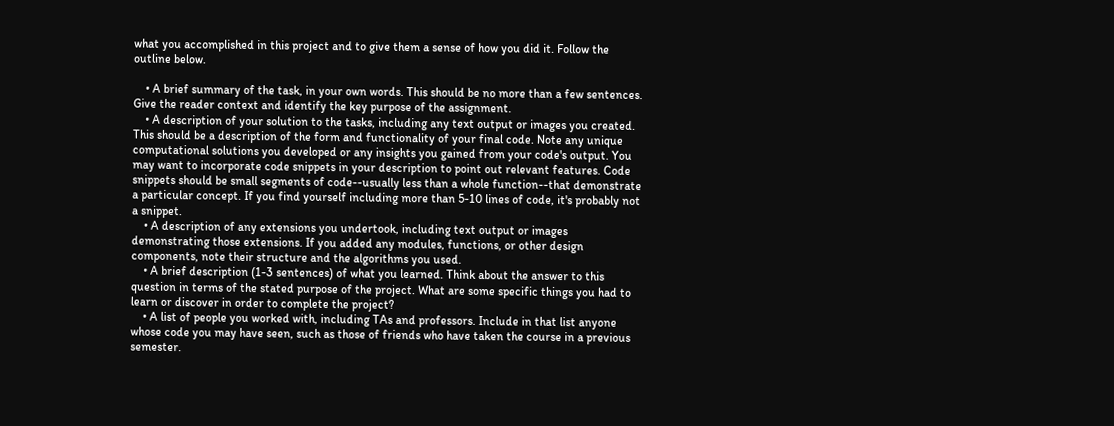what you accomplished in this project and to give them a sense of how you did it. Follow the outline below.

    • A brief summary of the task, in your own words. This should be no more than a few sentences. Give the reader context and identify the key purpose of the assignment.
    • A description of your solution to the tasks, including any text output or images you created. This should be a description of the form and functionality of your final code. Note any unique computational solutions you developed or any insights you gained from your code's output. You may want to incorporate code snippets in your description to point out relevant features. Code snippets should be small segments of code--usually less than a whole function--that demonstrate a particular concept. If you find yourself including more than 5-10 lines of code, it's probably not a snippet.
    • A description of any extensions you undertook, including text output or images demonstrating those extensions. If you added any modules, functions, or other design components, note their structure and the algorithms you used.
    • A brief description (1-3 sentences) of what you learned. Think about the answer to this question in terms of the stated purpose of the project. What are some specific things you had to learn or discover in order to complete the project?
    • A list of people you worked with, including TAs and professors. Include in that list anyone whose code you may have seen, such as those of friends who have taken the course in a previous semester.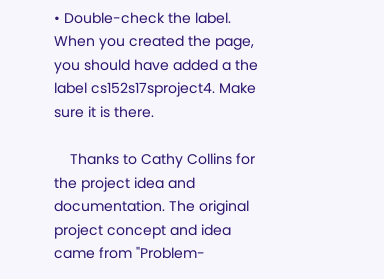• Double-check the label. When you created the page, you should have added a the label cs152s17sproject4. Make sure it is there.

    Thanks to Cathy Collins for the project idea and documentation. The original project concept and idea came from "Problem-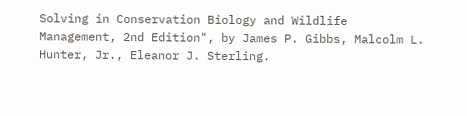Solving in Conservation Biology and Wildlife Management, 2nd Edition", by James P. Gibbs, Malcolm L. Hunter, Jr., Eleanor J. Sterling.